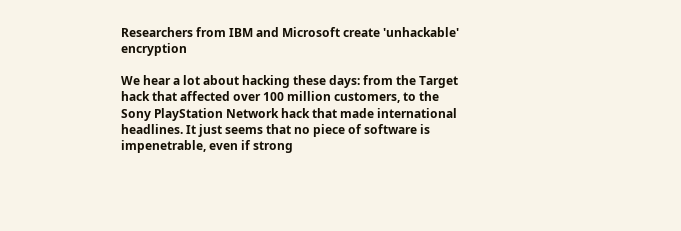Researchers from IBM and Microsoft create 'unhackable' encryption

We hear a lot about hacking these days: from the Target hack that affected over 100 million customers, to the Sony PlayStation Network hack that made international headlines. It just seems that no piece of software is impenetrable, even if strong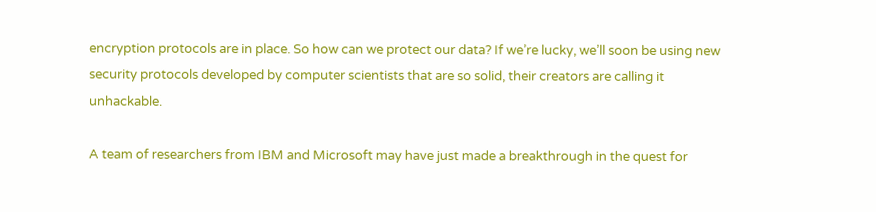encryption protocols are in place. So how can we protect our data? If we’re lucky, we’ll soon be using new security protocols developed by computer scientists that are so solid, their creators are calling it unhackable.

A team of researchers from IBM and Microsoft may have just made a breakthrough in the quest for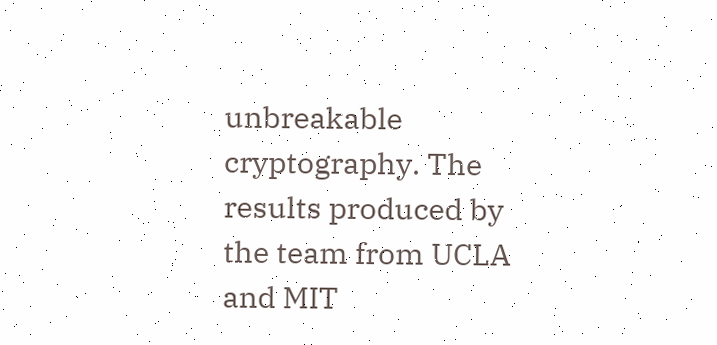unbreakable cryptography. The results produced by the team from UCLA and MIT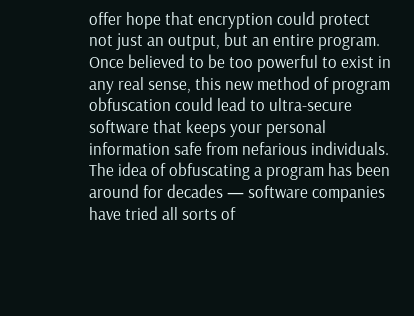offer hope that encryption could protect not just an output, but an entire program. Once believed to be too powerful to exist in any real sense, this new method of program obfuscation could lead to ultra-secure software that keeps your personal information safe from nefarious individuals. The idea of obfuscating a program has been around for decades — software companies have tried all sorts of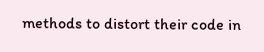methods to distort their code in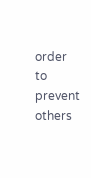order to prevent others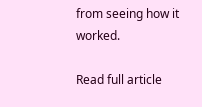from seeing how it worked.

Read full article